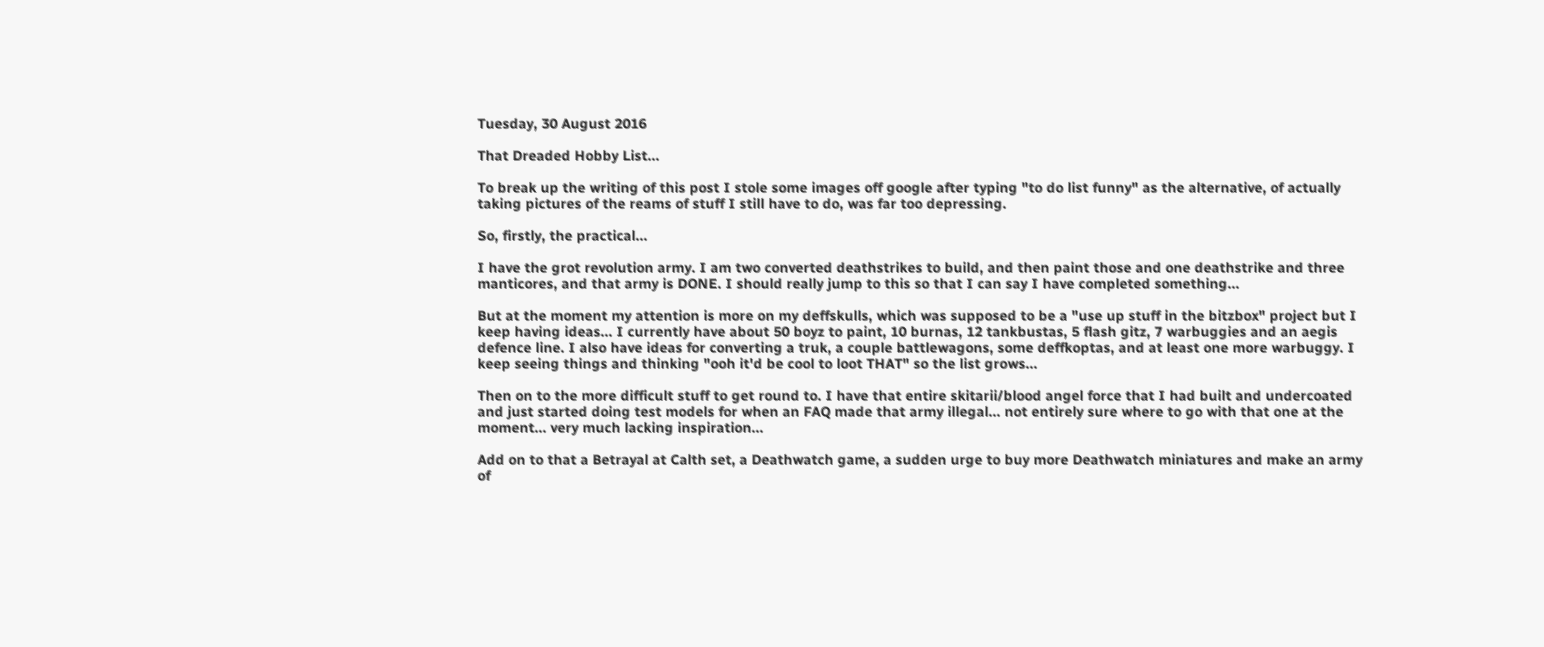Tuesday, 30 August 2016

That Dreaded Hobby List...

To break up the writing of this post I stole some images off google after typing "to do list funny" as the alternative, of actually taking pictures of the reams of stuff I still have to do, was far too depressing.

So, firstly, the practical...

I have the grot revolution army. I am two converted deathstrikes to build, and then paint those and one deathstrike and three manticores, and that army is DONE. I should really jump to this so that I can say I have completed something...

But at the moment my attention is more on my deffskulls, which was supposed to be a "use up stuff in the bitzbox" project but I keep having ideas... I currently have about 50 boyz to paint, 10 burnas, 12 tankbustas, 5 flash gitz, 7 warbuggies and an aegis defence line. I also have ideas for converting a truk, a couple battlewagons, some deffkoptas, and at least one more warbuggy. I keep seeing things and thinking "ooh it'd be cool to loot THAT" so the list grows...

Then on to the more difficult stuff to get round to. I have that entire skitarii/blood angel force that I had built and undercoated and just started doing test models for when an FAQ made that army illegal... not entirely sure where to go with that one at the moment... very much lacking inspiration...

Add on to that a Betrayal at Calth set, a Deathwatch game, a sudden urge to buy more Deathwatch miniatures and make an army of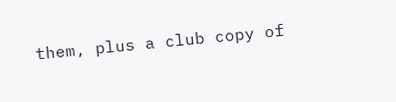them, plus a club copy of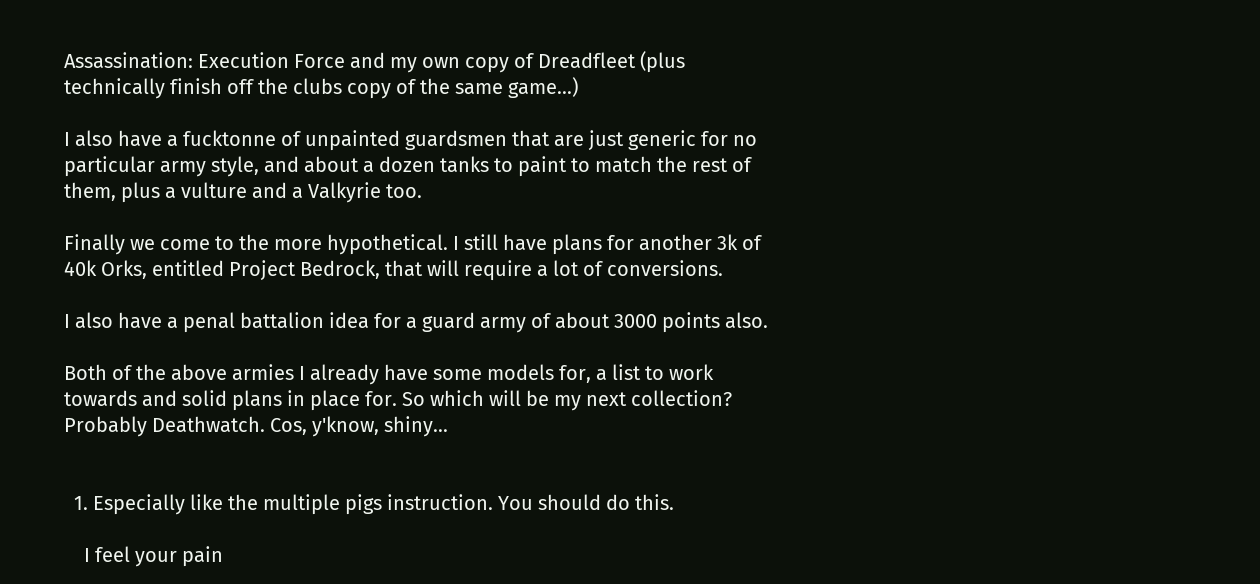Assassination: Execution Force and my own copy of Dreadfleet (plus technically finish off the clubs copy of the same game...)

I also have a fucktonne of unpainted guardsmen that are just generic for no particular army style, and about a dozen tanks to paint to match the rest of them, plus a vulture and a Valkyrie too.

Finally we come to the more hypothetical. I still have plans for another 3k of 40k Orks, entitled Project Bedrock, that will require a lot of conversions.

I also have a penal battalion idea for a guard army of about 3000 points also.

Both of the above armies I already have some models for, a list to work towards and solid plans in place for. So which will be my next collection? Probably Deathwatch. Cos, y'know, shiny...


  1. Especially like the multiple pigs instruction. You should do this.

    I feel your pain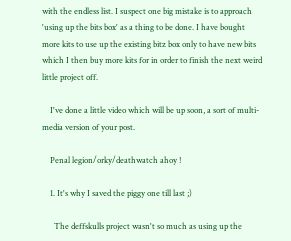with the endless list. I suspect one big mistake is to approach 'using up the bits box' as a thing to be done. I have bought more kits to use up the existing bitz box only to have new bits which I then buy more kits for in order to finish the next weird little project off.

    I've done a little video which will be up soon, a sort of multi-media version of your post.

    Penal legion/orky/deathwatch ahoy !

    1. It's why I saved the piggy one till last ;)

      The deffskulls project wasn't so much as using up the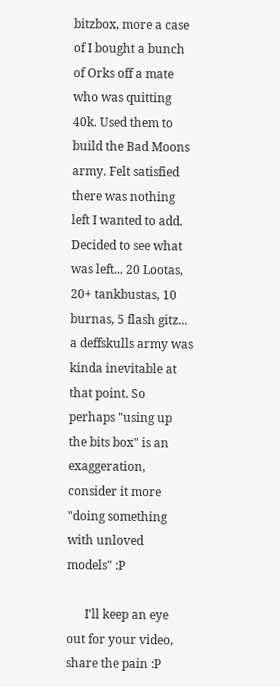bitzbox, more a case of I bought a bunch of Orks off a mate who was quitting 40k. Used them to build the Bad Moons army. Felt satisfied there was nothing left I wanted to add. Decided to see what was left... 20 Lootas, 20+ tankbustas, 10 burnas, 5 flash gitz... a deffskulls army was kinda inevitable at that point. So perhaps "using up the bits box" is an exaggeration, consider it more "doing something with unloved models" :P

      I'll keep an eye out for your video, share the pain :P